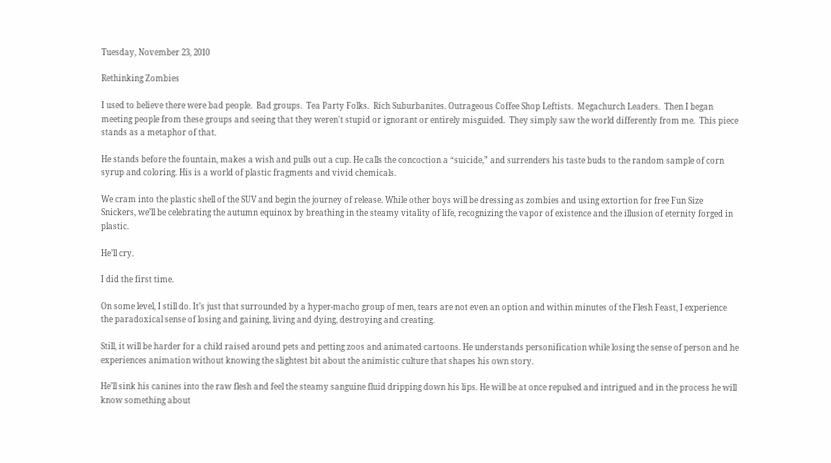Tuesday, November 23, 2010

Rethinking Zombies

I used to believe there were bad people.  Bad groups.  Tea Party Folks.  Rich Suburbanites. Outrageous Coffee Shop Leftists.  Megachurch Leaders.  Then I began meeting people from these groups and seeing that they weren't stupid or ignorant or entirely misguided.  They simply saw the world differently from me.  This piece stands as a metaphor of that.

He stands before the fountain, makes a wish and pulls out a cup. He calls the concoction a “suicide,” and surrenders his taste buds to the random sample of corn syrup and coloring. His is a world of plastic fragments and vivid chemicals.

We cram into the plastic shell of the SUV and begin the journey of release. While other boys will be dressing as zombies and using extortion for free Fun Size Snickers, we’ll be celebrating the autumn equinox by breathing in the steamy vitality of life, recognizing the vapor of existence and the illusion of eternity forged in plastic.

He’ll cry.

I did the first time.

On some level, I still do. It’s just that surrounded by a hyper-macho group of men, tears are not even an option and within minutes of the Flesh Feast, I experience the paradoxical sense of losing and gaining, living and dying, destroying and creating.

Still, it will be harder for a child raised around pets and petting zoos and animated cartoons. He understands personification while losing the sense of person and he experiences animation without knowing the slightest bit about the animistic culture that shapes his own story.

He’ll sink his canines into the raw flesh and feel the steamy sanguine fluid dripping down his lips. He will be at once repulsed and intrigued and in the process he will know something about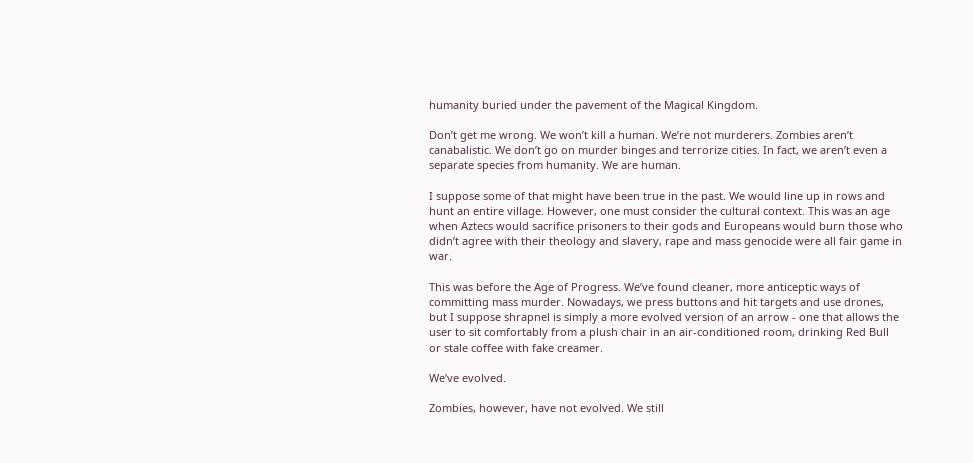humanity buried under the pavement of the Magical Kingdom.

Don’t get me wrong. We won’t kill a human. We’re not murderers. Zombies aren’t canabalistic. We don’t go on murder binges and terrorize cities. In fact, we aren’t even a separate species from humanity. We are human.

I suppose some of that might have been true in the past. We would line up in rows and hunt an entire village. However, one must consider the cultural context. This was an age when Aztecs would sacrifice prisoners to their gods and Europeans would burn those who didn’t agree with their theology and slavery, rape and mass genocide were all fair game in war.

This was before the Age of Progress. We’ve found cleaner, more anticeptic ways of committing mass murder. Nowadays, we press buttons and hit targets and use drones, but I suppose shrapnel is simply a more evolved version of an arrow - one that allows the user to sit comfortably from a plush chair in an air-conditioned room, drinking Red Bull or stale coffee with fake creamer.

We’ve evolved.

Zombies, however, have not evolved. We still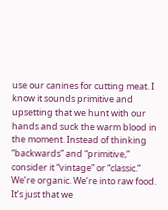use our canines for cutting meat. I know it sounds primitive and upsetting that we hunt with our hands and suck the warm blood in the moment. Instead of thinking “backwards” and “primitive,” consider it “vintage” or “classic.” We’re organic. We’re into raw food. It’s just that we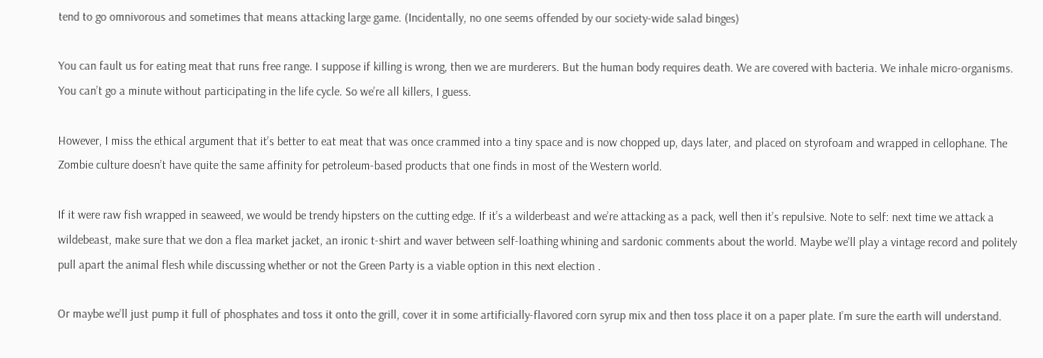tend to go omnivorous and sometimes that means attacking large game. (Incidentally, no one seems offended by our society-wide salad binges)

You can fault us for eating meat that runs free range. I suppose if killing is wrong, then we are murderers. But the human body requires death. We are covered with bacteria. We inhale micro-organisms. You can’t go a minute without participating in the life cycle. So we’re all killers, I guess.

However, I miss the ethical argument that it’s better to eat meat that was once crammed into a tiny space and is now chopped up, days later, and placed on styrofoam and wrapped in cellophane. The Zombie culture doesn’t have quite the same affinity for petroleum-based products that one finds in most of the Western world.

If it were raw fish wrapped in seaweed, we would be trendy hipsters on the cutting edge. If it’s a wilderbeast and we’re attacking as a pack, well then it’s repulsive. Note to self: next time we attack a wildebeast, make sure that we don a flea market jacket, an ironic t-shirt and waver between self-loathing whining and sardonic comments about the world. Maybe we’ll play a vintage record and politely pull apart the animal flesh while discussing whether or not the Green Party is a viable option in this next election .

Or maybe we’ll just pump it full of phosphates and toss it onto the grill, cover it in some artificially-flavored corn syrup mix and then toss place it on a paper plate. I’m sure the earth will understand.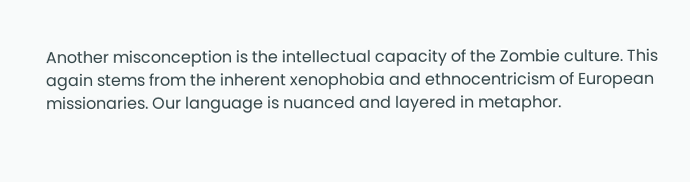Another misconception is the intellectual capacity of the Zombie culture. This again stems from the inherent xenophobia and ethnocentricism of European missionaries. Our language is nuanced and layered in metaphor.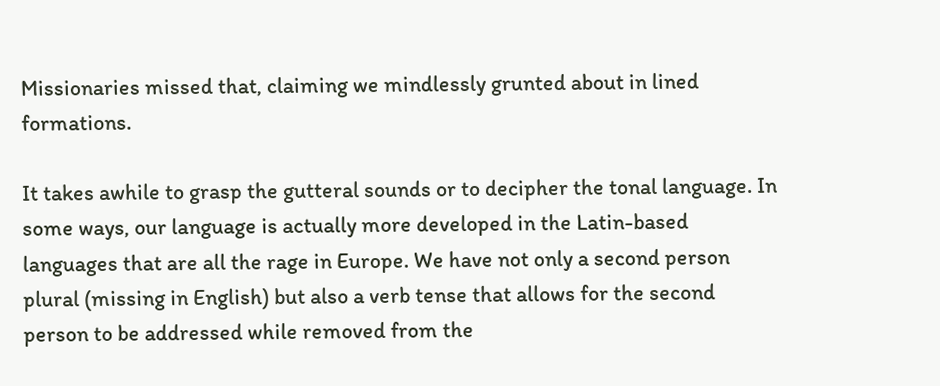Missionaries missed that, claiming we mindlessly grunted about in lined formations.

It takes awhile to grasp the gutteral sounds or to decipher the tonal language. In some ways, our language is actually more developed in the Latin-based languages that are all the rage in Europe. We have not only a second person plural (missing in English) but also a verb tense that allows for the second person to be addressed while removed from the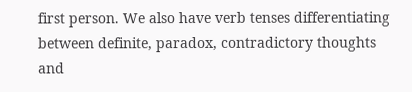first person. We also have verb tenses differentiating between definite, paradox, contradictory thoughts and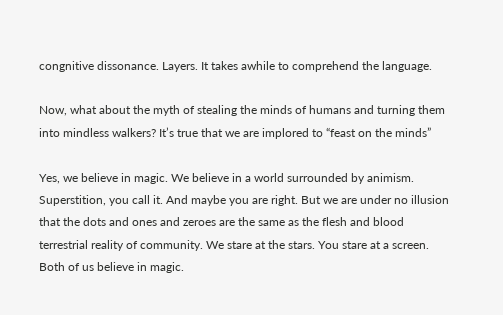congnitive dissonance. Layers. It takes awhile to comprehend the language.

Now, what about the myth of stealing the minds of humans and turning them into mindless walkers? It’s true that we are implored to “feast on the minds”

Yes, we believe in magic. We believe in a world surrounded by animism. Superstition, you call it. And maybe you are right. But we are under no illusion that the dots and ones and zeroes are the same as the flesh and blood terrestrial reality of community. We stare at the stars. You stare at a screen. Both of us believe in magic.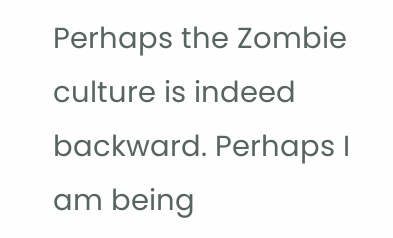Perhaps the Zombie culture is indeed backward. Perhaps I am being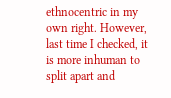ethnocentric in my own right. However, last time I checked, it is more inhuman to split apart and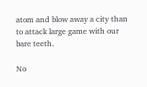atom and blow away a city than to attack large game with our bare teeth.

No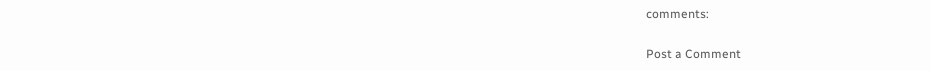comments:

Post a Comment